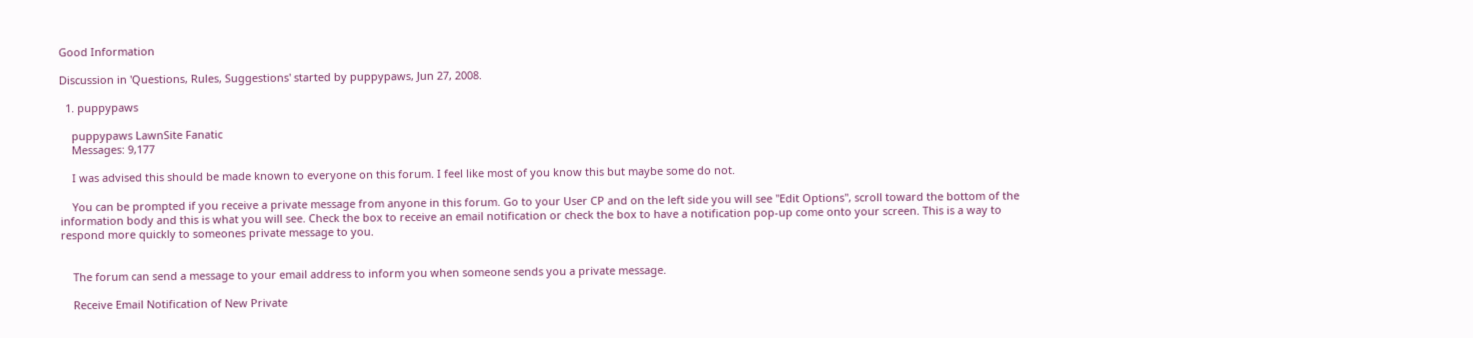Good Information

Discussion in 'Questions, Rules, Suggestions' started by puppypaws, Jun 27, 2008.

  1. puppypaws

    puppypaws LawnSite Fanatic
    Messages: 9,177

    I was advised this should be made known to everyone on this forum. I feel like most of you know this but maybe some do not.

    You can be prompted if you receive a private message from anyone in this forum. Go to your User CP and on the left side you will see "Edit Options", scroll toward the bottom of the information body and this is what you will see. Check the box to receive an email notification or check the box to have a notification pop-up come onto your screen. This is a way to respond more quickly to someones private message to you.


    The forum can send a message to your email address to inform you when someone sends you a private message.

    Receive Email Notification of New Private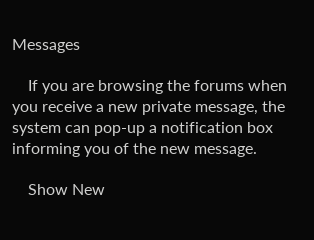Messages

    If you are browsing the forums when you receive a new private message, the system can pop-up a notification box informing you of the new message.

    Show New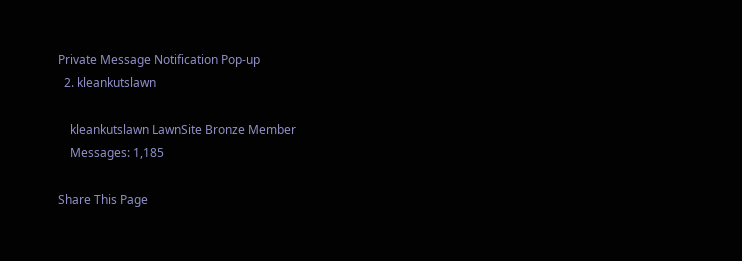Private Message Notification Pop-up
  2. kleankutslawn

    kleankutslawn LawnSite Bronze Member
    Messages: 1,185

Share This Page